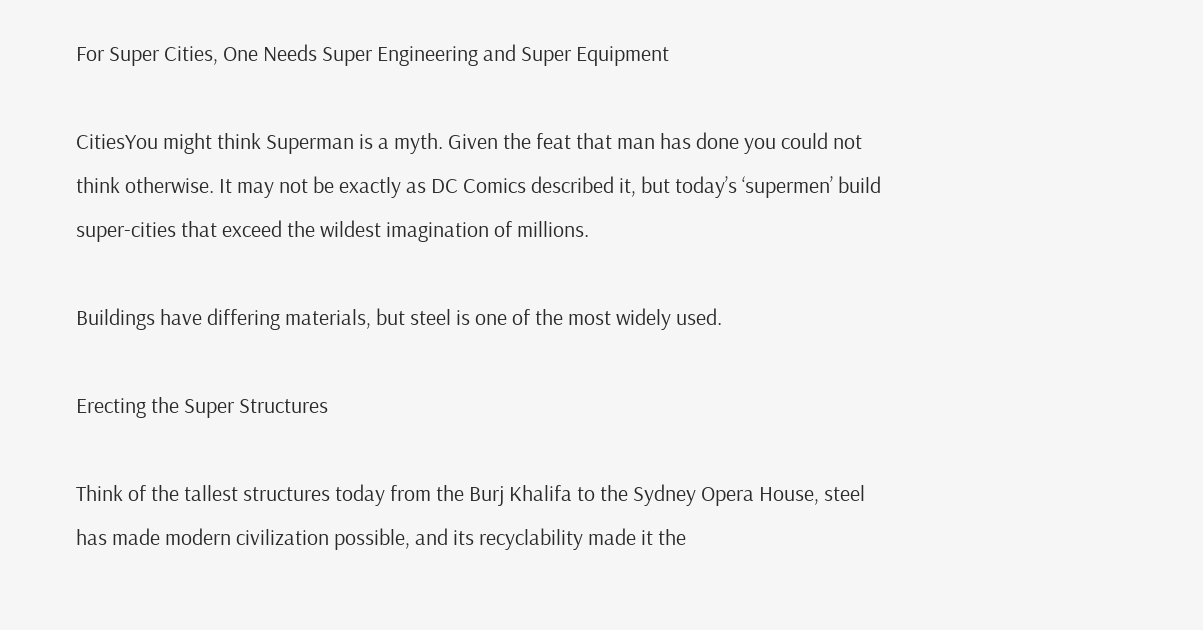For Super Cities, One Needs Super Engineering and Super Equipment

CitiesYou might think Superman is a myth. Given the feat that man has done you could not think otherwise. It may not be exactly as DC Comics described it, but today’s ‘supermen’ build super-cities that exceed the wildest imagination of millions.

Buildings have differing materials, but steel is one of the most widely used.

Erecting the Super Structures

Think of the tallest structures today from the Burj Khalifa to the Sydney Opera House, steel has made modern civilization possible, and its recyclability made it the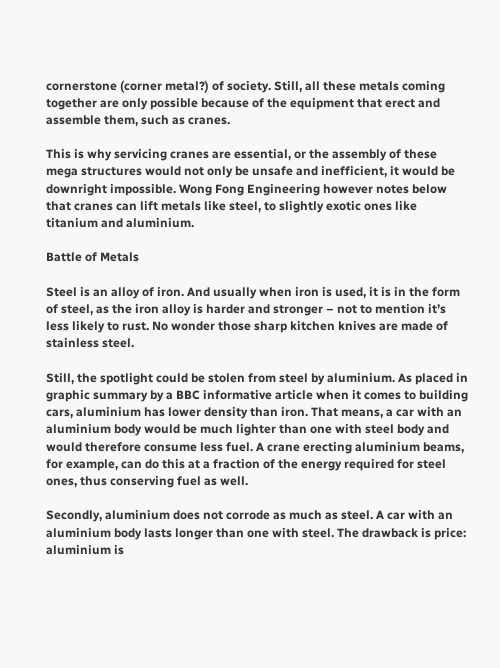cornerstone (corner metal?) of society. Still, all these metals coming together are only possible because of the equipment that erect and assemble them, such as cranes.

This is why servicing cranes are essential, or the assembly of these mega structures would not only be unsafe and inefficient, it would be downright impossible. Wong Fong Engineering however notes below that cranes can lift metals like steel, to slightly exotic ones like titanium and aluminium.

Battle of Metals

Steel is an alloy of iron. And usually when iron is used, it is in the form of steel, as the iron alloy is harder and stronger – not to mention it’s less likely to rust. No wonder those sharp kitchen knives are made of stainless steel.

Still, the spotlight could be stolen from steel by aluminium. As placed in graphic summary by a BBC informative article when it comes to building cars, aluminium has lower density than iron. That means, a car with an aluminium body would be much lighter than one with steel body and would therefore consume less fuel. A crane erecting aluminium beams, for example, can do this at a fraction of the energy required for steel ones, thus conserving fuel as well.

Secondly, aluminium does not corrode as much as steel. A car with an aluminium body lasts longer than one with steel. The drawback is price: aluminium is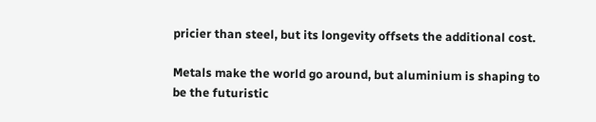pricier than steel, but its longevity offsets the additional cost.

Metals make the world go around, but aluminium is shaping to be the futuristic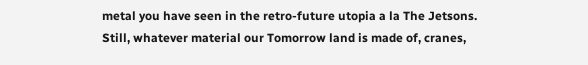metal you have seen in the retro-future utopia a la The Jetsons. Still, whatever material our Tomorrow land is made of, cranes,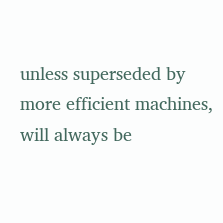unless superseded by more efficient machines, will always be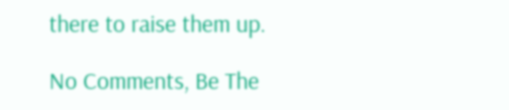there to raise them up.

No Comments, Be The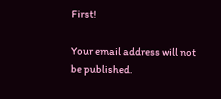First!

Your email address will not be published.